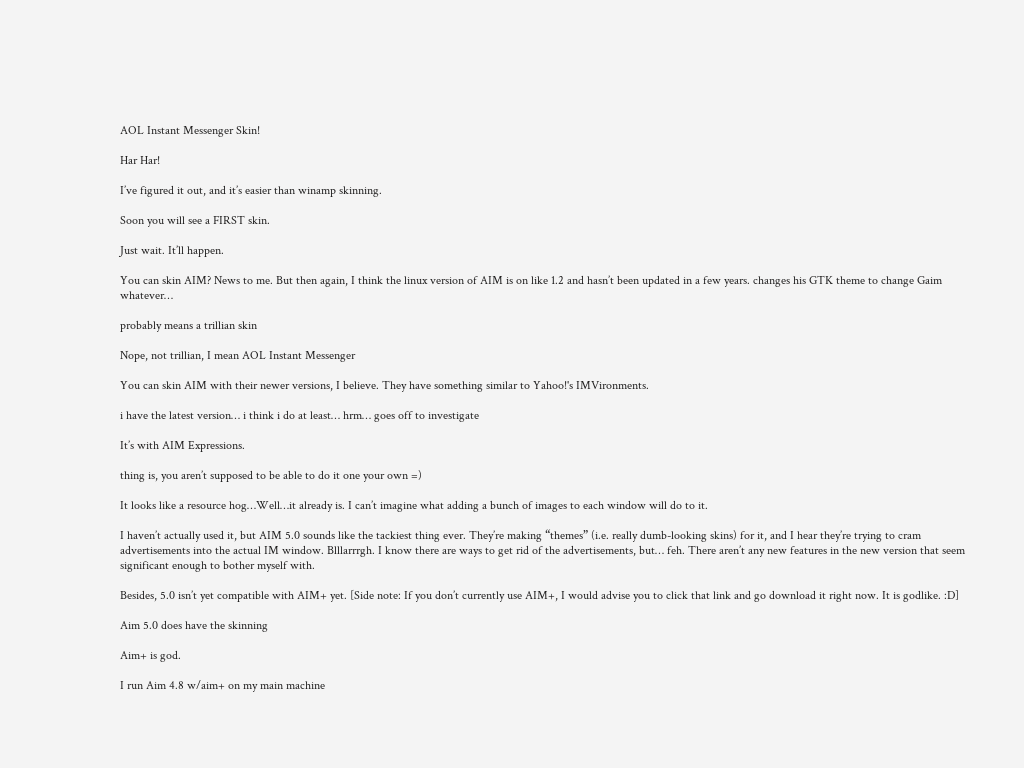AOL Instant Messenger Skin!

Har Har!

I’ve figured it out, and it’s easier than winamp skinning.

Soon you will see a FIRST skin.

Just wait. It’ll happen.

You can skin AIM? News to me. But then again, I think the linux version of AIM is on like 1.2 and hasn’t been updated in a few years. changes his GTK theme to change Gaim whatever…

probably means a trillian skin

Nope, not trillian, I mean AOL Instant Messenger

You can skin AIM with their newer versions, I believe. They have something similar to Yahoo!'s IMVironments.

i have the latest version… i think i do at least… hrm… goes off to investigate

It’s with AIM Expressions.

thing is, you aren’t supposed to be able to do it one your own =)

It looks like a resource hog…Well…it already is. I can’t imagine what adding a bunch of images to each window will do to it.

I haven’t actually used it, but AIM 5.0 sounds like the tackiest thing ever. They’re making “themes” (i.e. really dumb-looking skins) for it, and I hear they’re trying to cram advertisements into the actual IM window. Blllarrrgh. I know there are ways to get rid of the advertisements, but… feh. There aren’t any new features in the new version that seem significant enough to bother myself with.

Besides, 5.0 isn’t yet compatible with AIM+ yet. [Side note: If you don’t currently use AIM+, I would advise you to click that link and go download it right now. It is godlike. :D]

Aim 5.0 does have the skinning

Aim+ is god.

I run Aim 4.8 w/aim+ on my main machine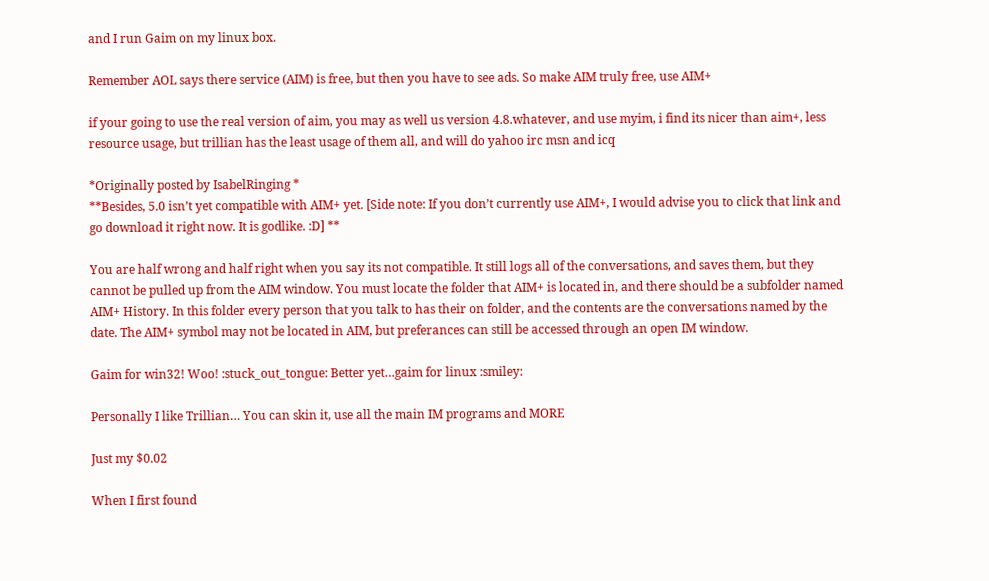and I run Gaim on my linux box.

Remember AOL says there service (AIM) is free, but then you have to see ads. So make AIM truly free, use AIM+

if your going to use the real version of aim, you may as well us version 4.8.whatever, and use myim, i find its nicer than aim+, less resource usage, but trillian has the least usage of them all, and will do yahoo irc msn and icq

*Originally posted by IsabelRinging *
**Besides, 5.0 isn’t yet compatible with AIM+ yet. [Side note: If you don’t currently use AIM+, I would advise you to click that link and go download it right now. It is godlike. :D] **

You are half wrong and half right when you say its not compatible. It still logs all of the conversations, and saves them, but they cannot be pulled up from the AIM window. You must locate the folder that AIM+ is located in, and there should be a subfolder named AIM+ History. In this folder every person that you talk to has their on folder, and the contents are the conversations named by the date. The AIM+ symbol may not be located in AIM, but preferances can still be accessed through an open IM window.

Gaim for win32! Woo! :stuck_out_tongue: Better yet…gaim for linux :smiley:

Personally I like Trillian… You can skin it, use all the main IM programs and MORE

Just my $0.02

When I first found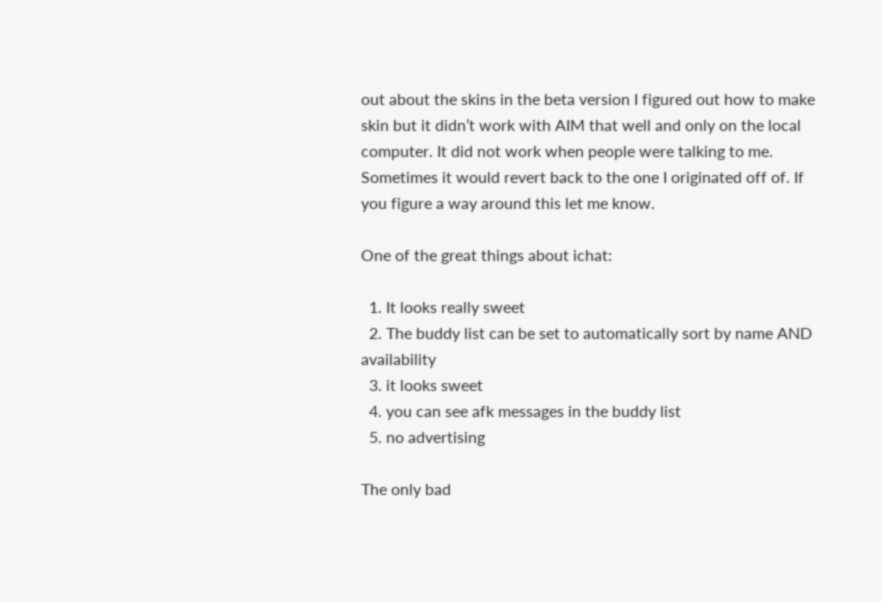out about the skins in the beta version I figured out how to make skin but it didn’t work with AIM that well and only on the local computer. It did not work when people were talking to me. Sometimes it would revert back to the one I originated off of. If you figure a way around this let me know.

One of the great things about ichat:

  1. It looks really sweet
  2. The buddy list can be set to automatically sort by name AND availability
  3. it looks sweet
  4. you can see afk messages in the buddy list
  5. no advertising

The only bad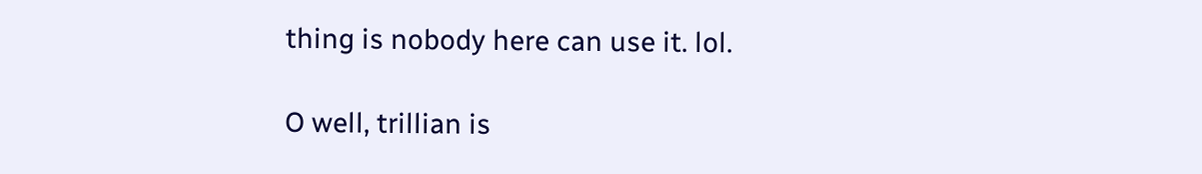thing is nobody here can use it. lol.

O well, trillian is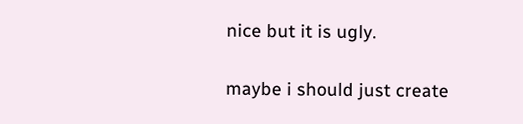nice but it is ugly.

maybe i should just create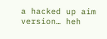a hacked up aim version… heh